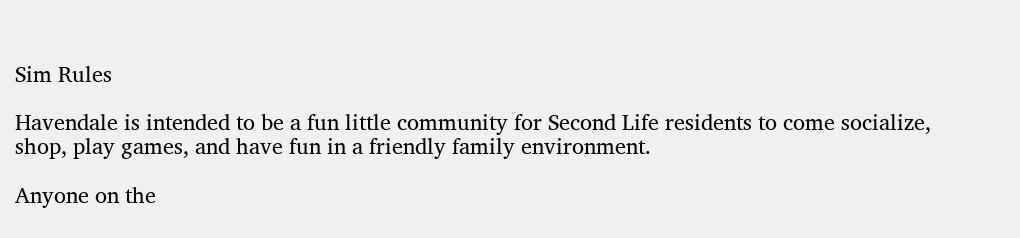Sim Rules

Havendale is intended to be a fun little community for Second Life residents to come socialize, shop, play games, and have fun in a friendly family environment.

Anyone on the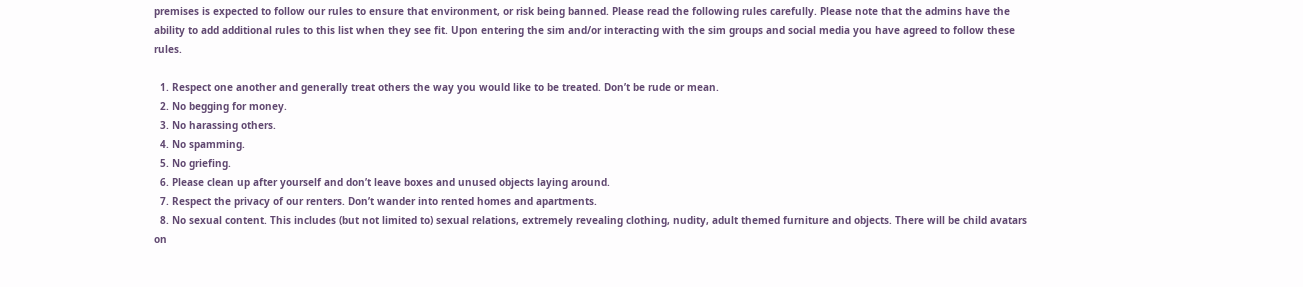premises is expected to follow our rules to ensure that environment, or risk being banned. Please read the following rules carefully. Please note that the admins have the ability to add additional rules to this list when they see fit. Upon entering the sim and/or interacting with the sim groups and social media you have agreed to follow these rules.

  1. Respect one another and generally treat others the way you would like to be treated. Don’t be rude or mean.
  2. No begging for money.
  3. No harassing others.
  4. No spamming.
  5. No griefing.
  6. Please clean up after yourself and don’t leave boxes and unused objects laying around.
  7. Respect the privacy of our renters. Don’t wander into rented homes and apartments.
  8. No sexual content. This includes (but not limited to) sexual relations, extremely revealing clothing, nudity, adult themed furniture and objects. There will be child avatars on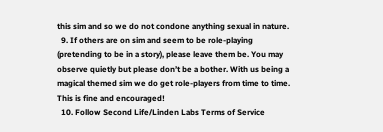this sim and so we do not condone anything sexual in nature.
  9. If others are on sim and seem to be role-playing (pretending to be in a story), please leave them be. You may observe quietly but please don’t be a bother. With us being a magical themed sim we do get role-players from time to time. This is fine and encouraged!
  10. Follow Second Life/Linden Labs Terms of Service